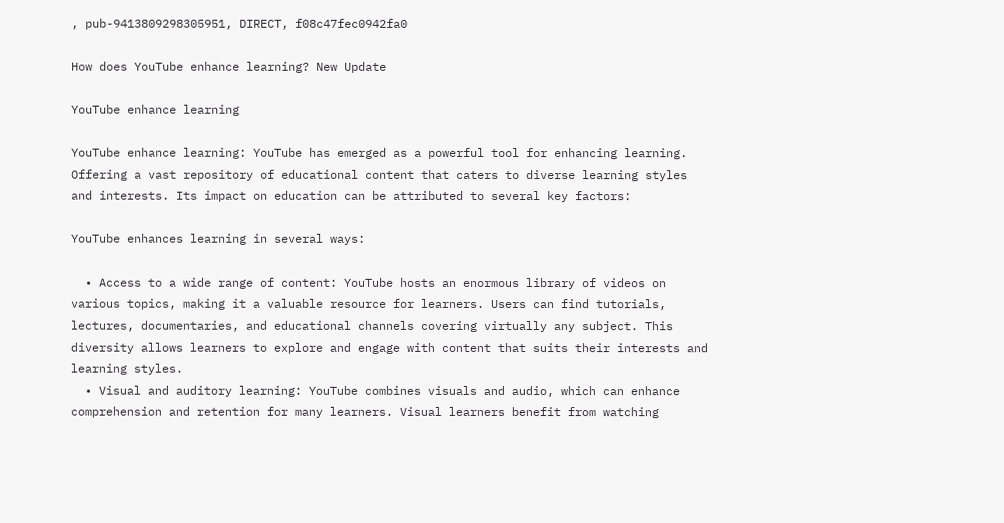, pub-9413809298305951, DIRECT, f08c47fec0942fa0

How does YouTube enhance learning? New Update

YouTube enhance learning

YouTube enhance learning: YouTube has emerged as a powerful tool for enhancing learning. Offering a vast repository of educational content that caters to diverse learning styles and interests. Its impact on education can be attributed to several key factors:

YouTube enhances learning in several ways:

  • Access to a wide range of content: YouTube hosts an enormous library of videos on various topics, making it a valuable resource for learners. Users can find tutorials, lectures, documentaries, and educational channels covering virtually any subject. This diversity allows learners to explore and engage with content that suits their interests and learning styles.
  • Visual and auditory learning: YouTube combines visuals and audio, which can enhance comprehension and retention for many learners. Visual learners benefit from watching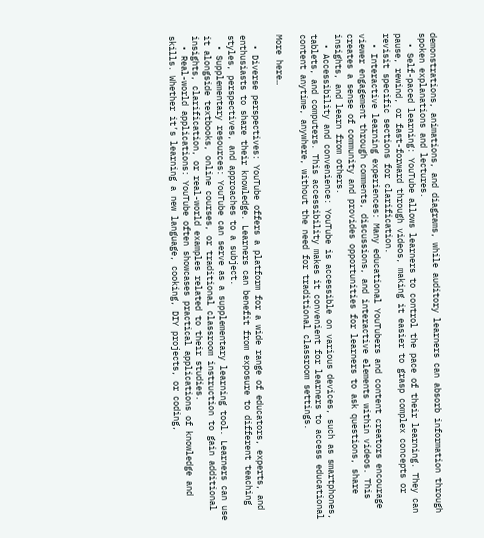demonstrations, animations, and diagrams, while auditory learners can absorb information through spoken explanations and lectures.
  • Self-paced learning: YouTube allows learners to control the pace of their learning. They can pause, rewind, or fast-forward through videos, making it easier to grasp complex concepts or revisit specific sections for clarification.
  • Interactive learning experiences: Many educational YouTubers and content creators encourage viewer engagement through comments, discussions, and interactive elements within videos. This creates a sense of community and provides opportunities for learners to ask questions, share insights, and learn from others.
  • Accessibility and convenience: YouTube is accessible on various devices, such as smartphones, tablets, and computers. This accessibility makes it convenient for learners to access educational content anytime, anywhere, without the need for traditional classroom settings.

More here…

  • Diverse perspectives: YouTube offers a platform for a wide range of educators, experts, and enthusiasts to share their knowledge. Learners can benefit from exposure to different teaching styles, perspectives, and approaches to a subject.
  • Supplementary resources: YouTube can serve as a supplementary learning tool. Learners can use it alongside textbooks, online courses, or traditional classroom instruction to gain additional insights, clarification, or real-world examples related to their studies.
  • Real-world applications: YouTube often showcases practical applications of knowledge and skills. Whether it’s learning a new language, cooking, DIY projects, or coding,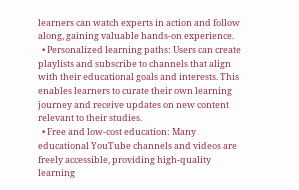learners can watch experts in action and follow along, gaining valuable hands-on experience.
  • Personalized learning paths: Users can create playlists and subscribe to channels that align with their educational goals and interests. This enables learners to curate their own learning journey and receive updates on new content relevant to their studies.
  • Free and low-cost education: Many educational YouTube channels and videos are freely accessible, providing high-quality learning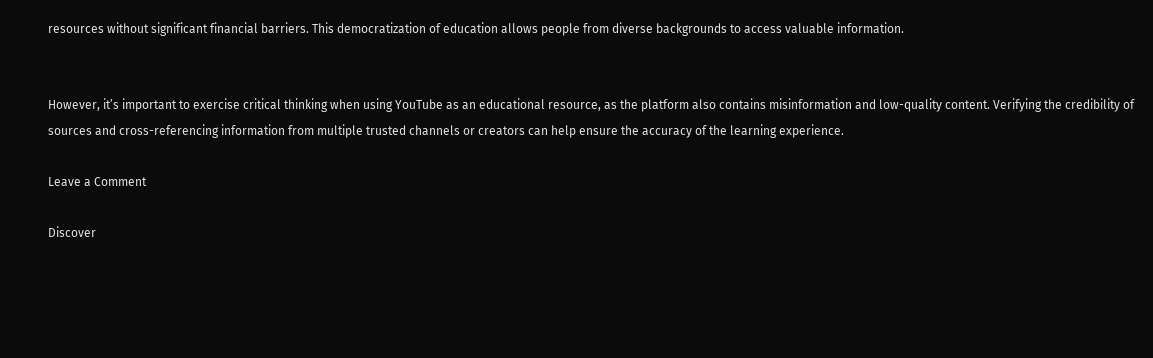resources without significant financial barriers. This democratization of education allows people from diverse backgrounds to access valuable information.


However, it’s important to exercise critical thinking when using YouTube as an educational resource, as the platform also contains misinformation and low-quality content. Verifying the credibility of sources and cross-referencing information from multiple trusted channels or creators can help ensure the accuracy of the learning experience.

Leave a Comment

Discover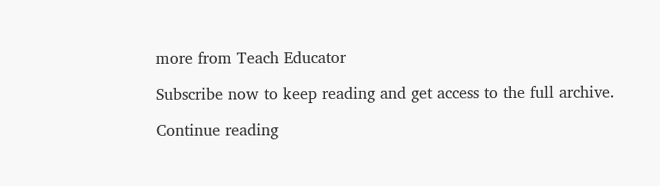more from Teach Educator

Subscribe now to keep reading and get access to the full archive.

Continue reading